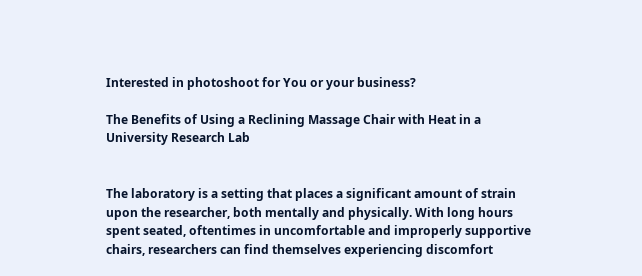Interested in photoshoot for You or your business?

The Benefits of Using a Reclining Massage Chair with Heat in a University Research Lab


The laboratory is a setting that places a significant amount of strain upon the researcher, both mentally and physically. With long hours spent seated, oftentimes in uncomfortable and improperly supportive chairs, researchers can find themselves experiencing discomfort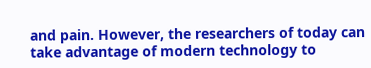and pain. However, the researchers of today can take advantage of modern technology to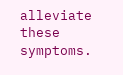alleviate these symptoms.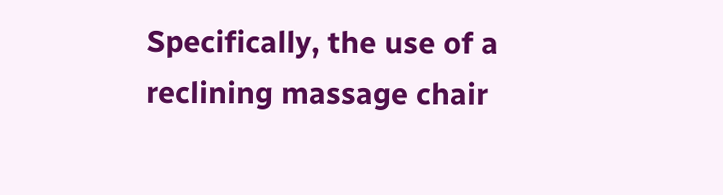Specifically, the use of a reclining massage chair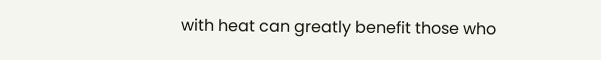with heat can greatly benefit those who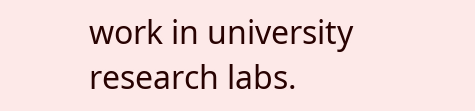work in university research labs.